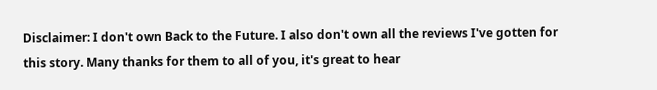Disclaimer: I don't own Back to the Future. I also don't own all the reviews I've gotten for this story. Many thanks for them to all of you, it's great to hear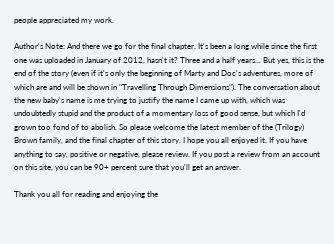people appreciated my work.

Author's Note: And there we go for the final chapter. It's been a long while since the first one was uploaded in January of 2012, hasn't it? Three and a half years... But yes, this is the end of the story (even if it's only the beginning of Marty and Doc's adventures, more of which are and will be shown in "Travelling Through Dimensions"). The conversation about the new baby's name is me trying to justify the name I came up with, which was undoubtedly stupid and the product of a momentary loss of good sense, but which I'd grown too fond of to abolish. So please welcome the latest member of the (Trilogy) Brown family, and the final chapter of this story. I hope you all enjoyed it. If you have anything to say, positive or negative, please review. If you post a review from an account on this site, you can be 90+ percent sure that you'll get an answer.

Thank you all for reading and enjoying the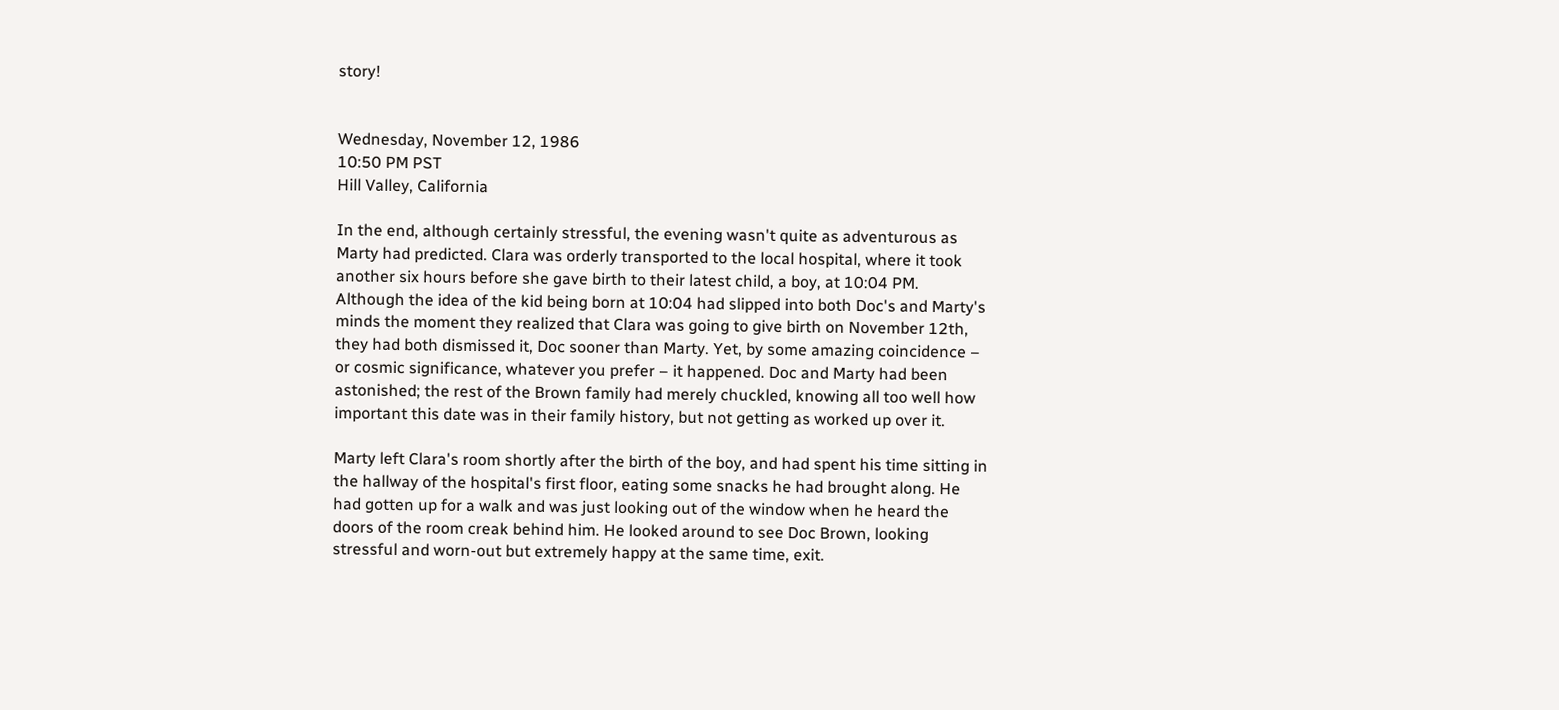story!


Wednesday, November 12, 1986
10:50 PM PST
Hill Valley, California

In the end, although certainly stressful, the evening wasn't quite as adventurous as Marty had predicted. Clara was orderly transported to the local hospital, where it took another six hours before she gave birth to their latest child, a boy, at 10:04 PM. Although the idea of the kid being born at 10:04 had slipped into both Doc's and Marty's minds the moment they realized that Clara was going to give birth on November 12th, they had both dismissed it, Doc sooner than Marty. Yet, by some amazing coincidence – or cosmic significance, whatever you prefer – it happened. Doc and Marty had been astonished; the rest of the Brown family had merely chuckled, knowing all too well how important this date was in their family history, but not getting as worked up over it.

Marty left Clara's room shortly after the birth of the boy, and had spent his time sitting in the hallway of the hospital's first floor, eating some snacks he had brought along. He had gotten up for a walk and was just looking out of the window when he heard the doors of the room creak behind him. He looked around to see Doc Brown, looking stressful and worn-out but extremely happy at the same time, exit.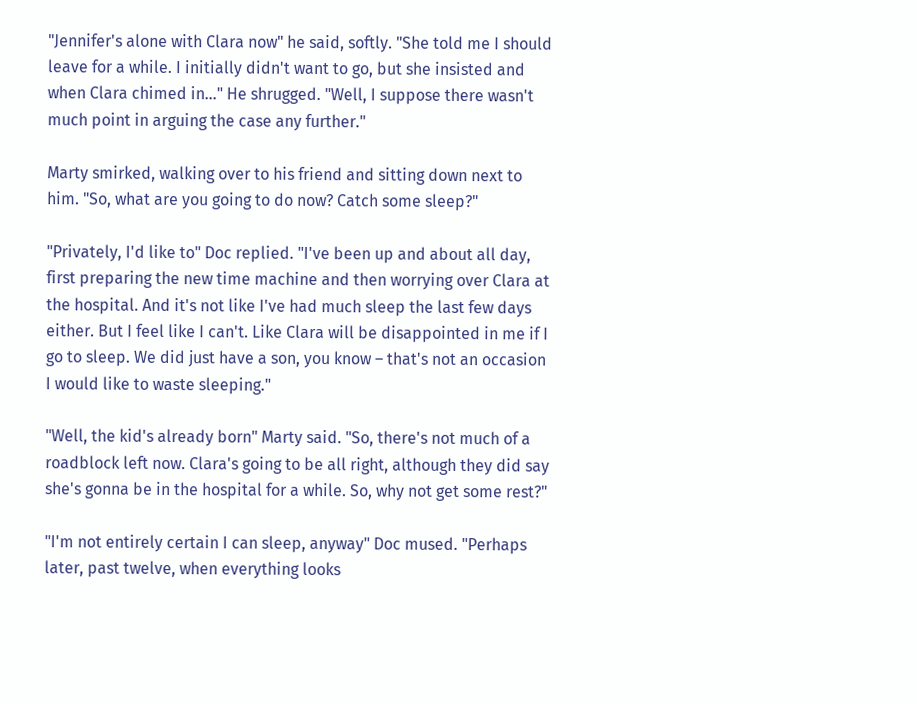"Jennifer's alone with Clara now" he said, softly. "She told me I should leave for a while. I initially didn't want to go, but she insisted and when Clara chimed in…" He shrugged. "Well, I suppose there wasn't much point in arguing the case any further."

Marty smirked, walking over to his friend and sitting down next to him. "So, what are you going to do now? Catch some sleep?"

"Privately, I'd like to" Doc replied. "I've been up and about all day, first preparing the new time machine and then worrying over Clara at the hospital. And it's not like I've had much sleep the last few days either. But I feel like I can't. Like Clara will be disappointed in me if I go to sleep. We did just have a son, you know – that's not an occasion I would like to waste sleeping."

"Well, the kid's already born" Marty said. "So, there's not much of a roadblock left now. Clara's going to be all right, although they did say she's gonna be in the hospital for a while. So, why not get some rest?"

"I'm not entirely certain I can sleep, anyway" Doc mused. "Perhaps later, past twelve, when everything looks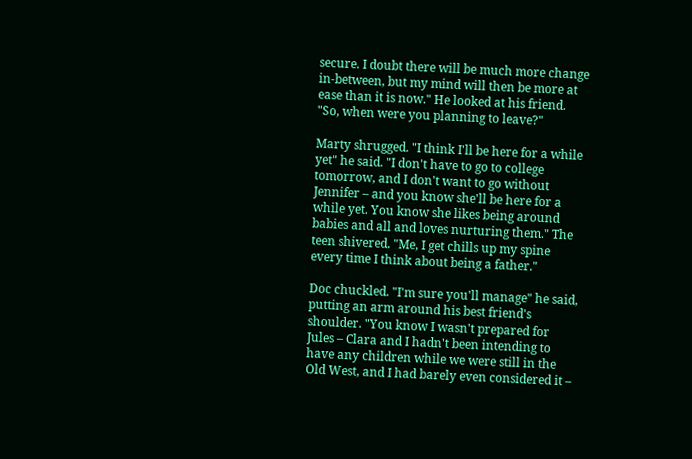secure. I doubt there will be much more change in-between, but my mind will then be more at ease than it is now." He looked at his friend. "So, when were you planning to leave?"

Marty shrugged. "I think I'll be here for a while yet" he said. "I don't have to go to college tomorrow, and I don't want to go without Jennifer – and you know she'll be here for a while yet. You know she likes being around babies and all and loves nurturing them." The teen shivered. "Me, I get chills up my spine every time I think about being a father."

Doc chuckled. "I'm sure you'll manage" he said, putting an arm around his best friend's shoulder. "You know I wasn't prepared for Jules – Clara and I hadn't been intending to have any children while we were still in the Old West, and I had barely even considered it –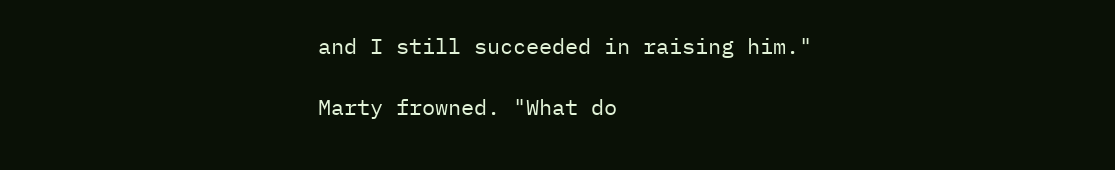and I still succeeded in raising him."

Marty frowned. "What do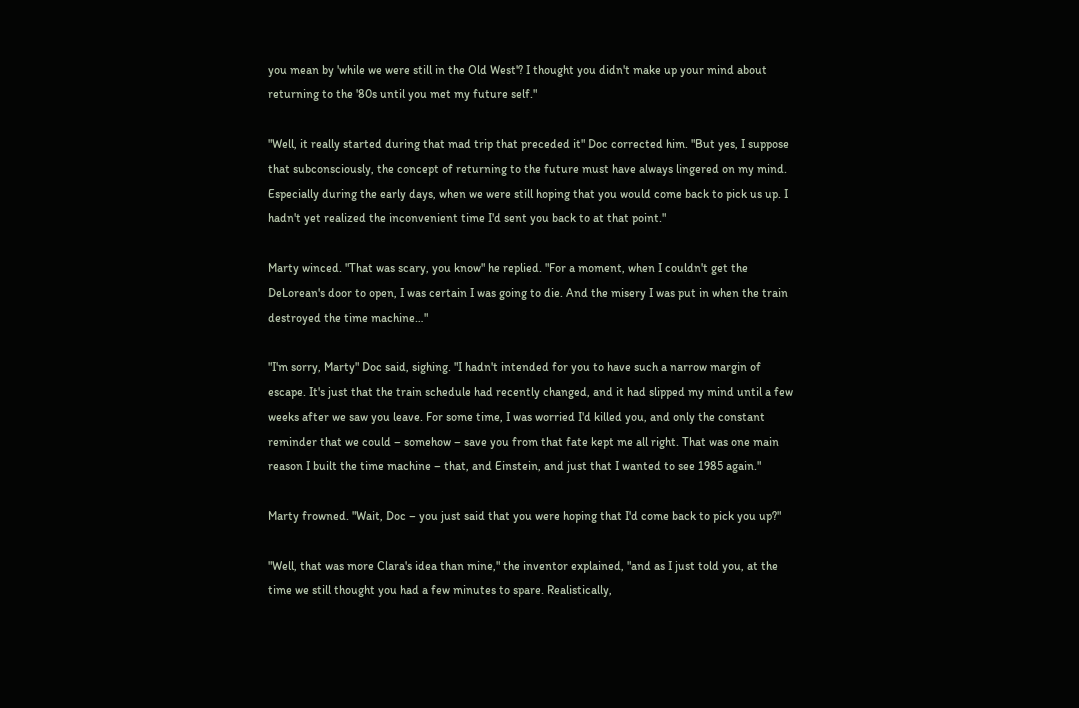you mean by 'while we were still in the Old West'? I thought you didn't make up your mind about returning to the '80s until you met my future self."

"Well, it really started during that mad trip that preceded it" Doc corrected him. "But yes, I suppose that subconsciously, the concept of returning to the future must have always lingered on my mind. Especially during the early days, when we were still hoping that you would come back to pick us up. I hadn't yet realized the inconvenient time I'd sent you back to at that point."

Marty winced. "That was scary, you know" he replied. "For a moment, when I couldn't get the DeLorean's door to open, I was certain I was going to die. And the misery I was put in when the train destroyed the time machine…"

"I'm sorry, Marty" Doc said, sighing. "I hadn't intended for you to have such a narrow margin of escape. It's just that the train schedule had recently changed, and it had slipped my mind until a few weeks after we saw you leave. For some time, I was worried I'd killed you, and only the constant reminder that we could – somehow – save you from that fate kept me all right. That was one main reason I built the time machine – that, and Einstein, and just that I wanted to see 1985 again."

Marty frowned. "Wait, Doc – you just said that you were hoping that I'd come back to pick you up?"

"Well, that was more Clara's idea than mine," the inventor explained, "and as I just told you, at the time we still thought you had a few minutes to spare. Realistically,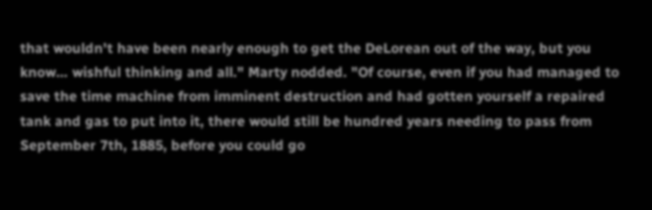that wouldn't have been nearly enough to get the DeLorean out of the way, but you know… wishful thinking and all." Marty nodded. "Of course, even if you had managed to save the time machine from imminent destruction and had gotten yourself a repaired tank and gas to put into it, there would still be hundred years needing to pass from September 7th, 1885, before you could go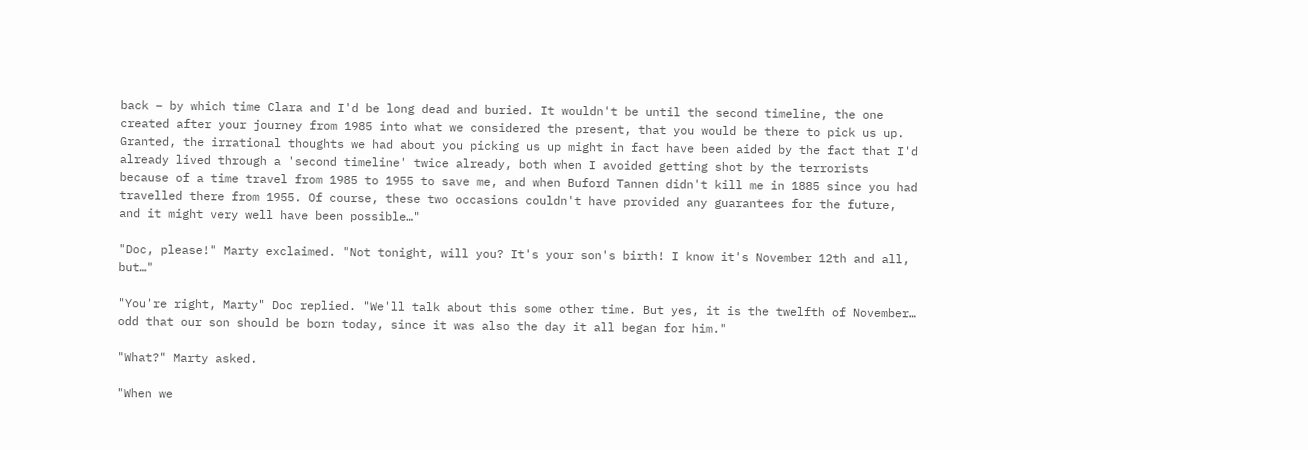back – by which time Clara and I'd be long dead and buried. It wouldn't be until the second timeline, the one created after your journey from 1985 into what we considered the present, that you would be there to pick us up. Granted, the irrational thoughts we had about you picking us up might in fact have been aided by the fact that I'd already lived through a 'second timeline' twice already, both when I avoided getting shot by the terrorists because of a time travel from 1985 to 1955 to save me, and when Buford Tannen didn't kill me in 1885 since you had travelled there from 1955. Of course, these two occasions couldn't have provided any guarantees for the future, and it might very well have been possible…"

"Doc, please!" Marty exclaimed. "Not tonight, will you? It's your son's birth! I know it's November 12th and all, but…"

"You're right, Marty" Doc replied. "We'll talk about this some other time. But yes, it is the twelfth of November… odd that our son should be born today, since it was also the day it all began for him."

"What?" Marty asked.

"When we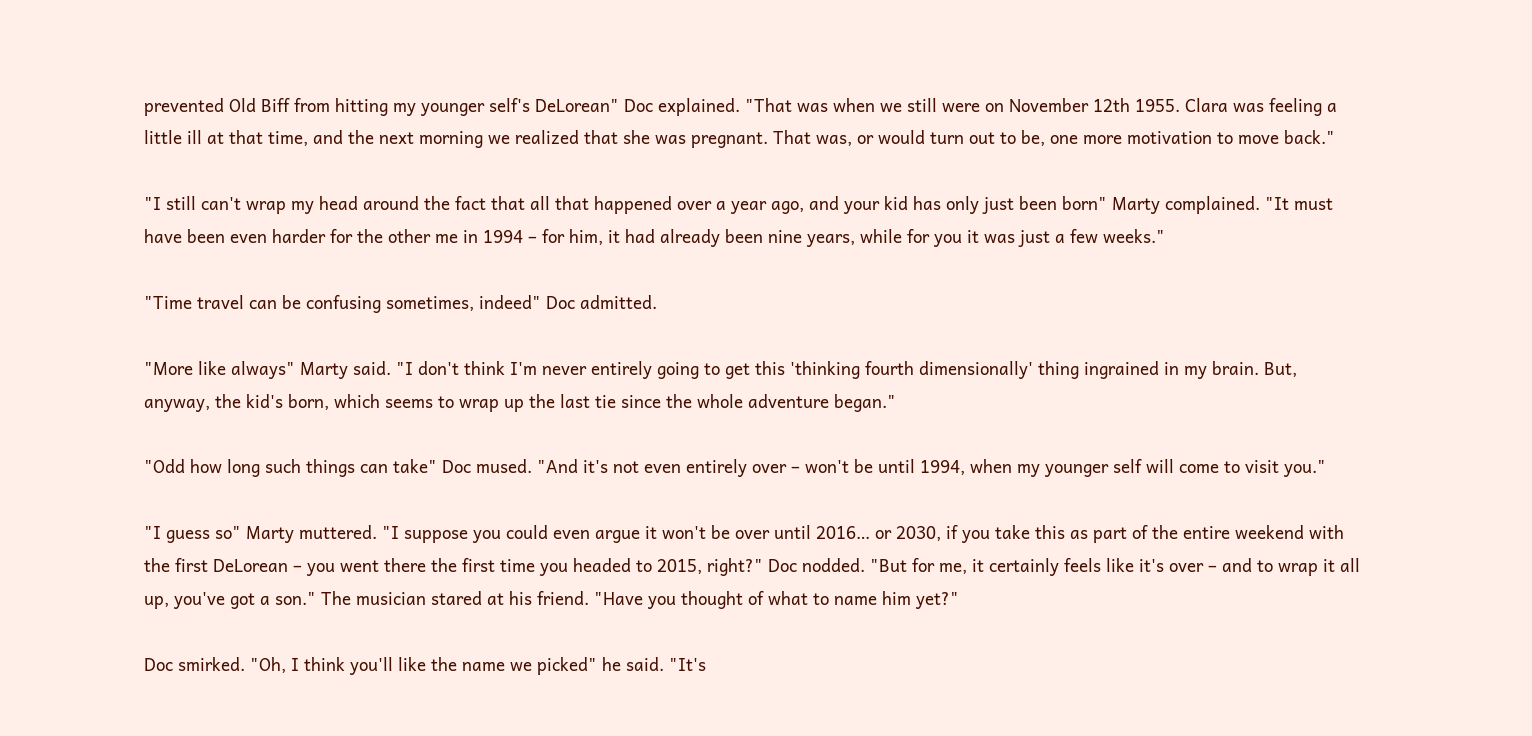prevented Old Biff from hitting my younger self's DeLorean" Doc explained. "That was when we still were on November 12th 1955. Clara was feeling a little ill at that time, and the next morning we realized that she was pregnant. That was, or would turn out to be, one more motivation to move back."

"I still can't wrap my head around the fact that all that happened over a year ago, and your kid has only just been born" Marty complained. "It must have been even harder for the other me in 1994 – for him, it had already been nine years, while for you it was just a few weeks."

"Time travel can be confusing sometimes, indeed" Doc admitted.

"More like always" Marty said. "I don't think I'm never entirely going to get this 'thinking fourth dimensionally' thing ingrained in my brain. But, anyway, the kid's born, which seems to wrap up the last tie since the whole adventure began."

"Odd how long such things can take" Doc mused. "And it's not even entirely over – won't be until 1994, when my younger self will come to visit you."

"I guess so" Marty muttered. "I suppose you could even argue it won't be over until 2016… or 2030, if you take this as part of the entire weekend with the first DeLorean – you went there the first time you headed to 2015, right?" Doc nodded. "But for me, it certainly feels like it's over – and to wrap it all up, you've got a son." The musician stared at his friend. "Have you thought of what to name him yet?"

Doc smirked. "Oh, I think you'll like the name we picked" he said. "It's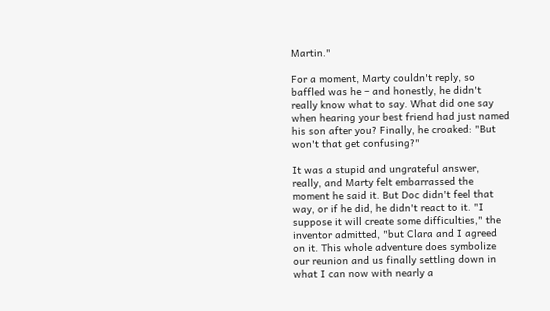Martin."

For a moment, Marty couldn't reply, so baffled was he – and honestly, he didn't really know what to say. What did one say when hearing your best friend had just named his son after you? Finally, he croaked: "But won't that get confusing?"

It was a stupid and ungrateful answer, really, and Marty felt embarrassed the moment he said it. But Doc didn't feel that way, or if he did, he didn't react to it. "I suppose it will create some difficulties," the inventor admitted, "but Clara and I agreed on it. This whole adventure does symbolize our reunion and us finally settling down in what I can now with nearly a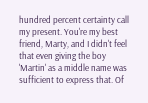hundred percent certainty call my present. You're my best friend, Marty, and I didn't feel that even giving the boy 'Martin' as a middle name was sufficient to express that. Of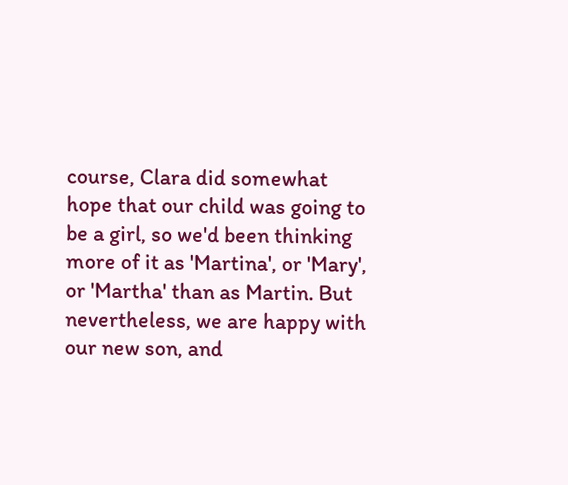course, Clara did somewhat hope that our child was going to be a girl, so we'd been thinking more of it as 'Martina', or 'Mary', or 'Martha' than as Martin. But nevertheless, we are happy with our new son, and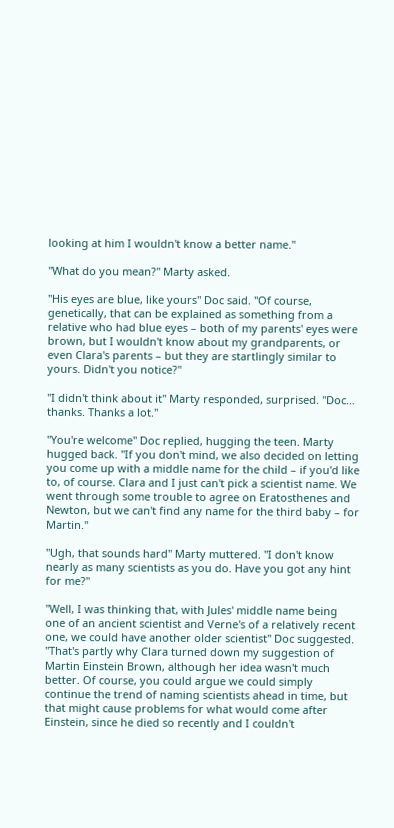looking at him I wouldn't know a better name."

"What do you mean?" Marty asked.

"His eyes are blue, like yours" Doc said. "Of course, genetically, that can be explained as something from a relative who had blue eyes – both of my parents' eyes were brown, but I wouldn't know about my grandparents, or even Clara's parents – but they are startlingly similar to yours. Didn't you notice?"

"I didn't think about it" Marty responded, surprised. "Doc… thanks. Thanks a lot."

"You're welcome" Doc replied, hugging the teen. Marty hugged back. "If you don't mind, we also decided on letting you come up with a middle name for the child – if you'd like to, of course. Clara and I just can't pick a scientist name. We went through some trouble to agree on Eratosthenes and Newton, but we can't find any name for the third baby – for Martin."

"Ugh, that sounds hard" Marty muttered. "I don't know nearly as many scientists as you do. Have you got any hint for me?"

"Well, I was thinking that, with Jules' middle name being one of an ancient scientist and Verne's of a relatively recent one, we could have another older scientist" Doc suggested. "That's partly why Clara turned down my suggestion of Martin Einstein Brown, although her idea wasn't much better. Of course, you could argue we could simply continue the trend of naming scientists ahead in time, but that might cause problems for what would come after Einstein, since he died so recently and I couldn't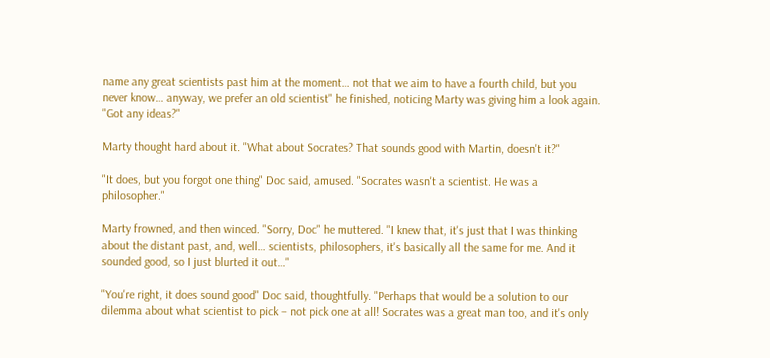name any great scientists past him at the moment… not that we aim to have a fourth child, but you never know… anyway, we prefer an old scientist" he finished, noticing Marty was giving him a look again. "Got any ideas?"

Marty thought hard about it. "What about Socrates? That sounds good with Martin, doesn't it?"

"It does, but you forgot one thing" Doc said, amused. "Socrates wasn't a scientist. He was a philosopher."

Marty frowned, and then winced. "Sorry, Doc" he muttered. "I knew that, it's just that I was thinking about the distant past, and, well… scientists, philosophers, it's basically all the same for me. And it sounded good, so I just blurted it out…"

"You're right, it does sound good" Doc said, thoughtfully. "Perhaps that would be a solution to our dilemma about what scientist to pick – not pick one at all! Socrates was a great man too, and it's only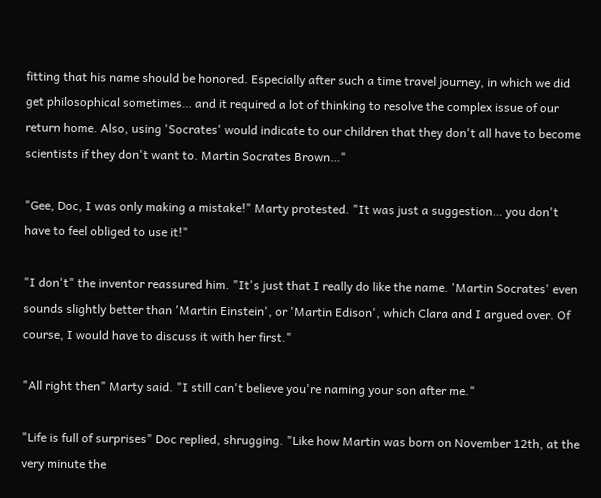fitting that his name should be honored. Especially after such a time travel journey, in which we did get philosophical sometimes… and it required a lot of thinking to resolve the complex issue of our return home. Also, using 'Socrates' would indicate to our children that they don't all have to become scientists if they don't want to. Martin Socrates Brown…"

"Gee, Doc, I was only making a mistake!" Marty protested. "It was just a suggestion… you don't have to feel obliged to use it!"

"I don't" the inventor reassured him. "It's just that I really do like the name. 'Martin Socrates' even sounds slightly better than 'Martin Einstein', or 'Martin Edison', which Clara and I argued over. Of course, I would have to discuss it with her first."

"All right then" Marty said. "I still can't believe you're naming your son after me."

"Life is full of surprises" Doc replied, shrugging. "Like how Martin was born on November 12th, at the very minute the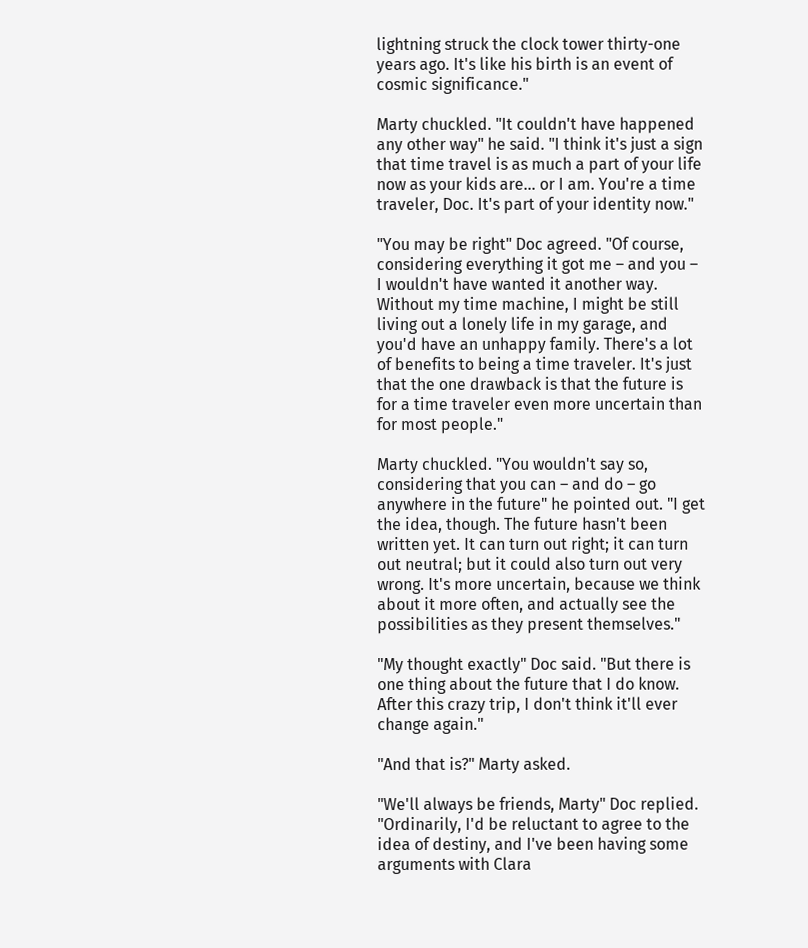lightning struck the clock tower thirty-one years ago. It's like his birth is an event of cosmic significance."

Marty chuckled. "It couldn't have happened any other way" he said. "I think it's just a sign that time travel is as much a part of your life now as your kids are… or I am. You're a time traveler, Doc. It's part of your identity now."

"You may be right" Doc agreed. "Of course, considering everything it got me – and you – I wouldn't have wanted it another way. Without my time machine, I might be still living out a lonely life in my garage, and you'd have an unhappy family. There's a lot of benefits to being a time traveler. It's just that the one drawback is that the future is for a time traveler even more uncertain than for most people."

Marty chuckled. "You wouldn't say so, considering that you can – and do – go anywhere in the future" he pointed out. "I get the idea, though. The future hasn't been written yet. It can turn out right; it can turn out neutral; but it could also turn out very wrong. It's more uncertain, because we think about it more often, and actually see the possibilities as they present themselves."

"My thought exactly" Doc said. "But there is one thing about the future that I do know. After this crazy trip, I don't think it'll ever change again."

"And that is?" Marty asked.

"We'll always be friends, Marty" Doc replied. "Ordinarily, I'd be reluctant to agree to the idea of destiny, and I've been having some arguments with Clara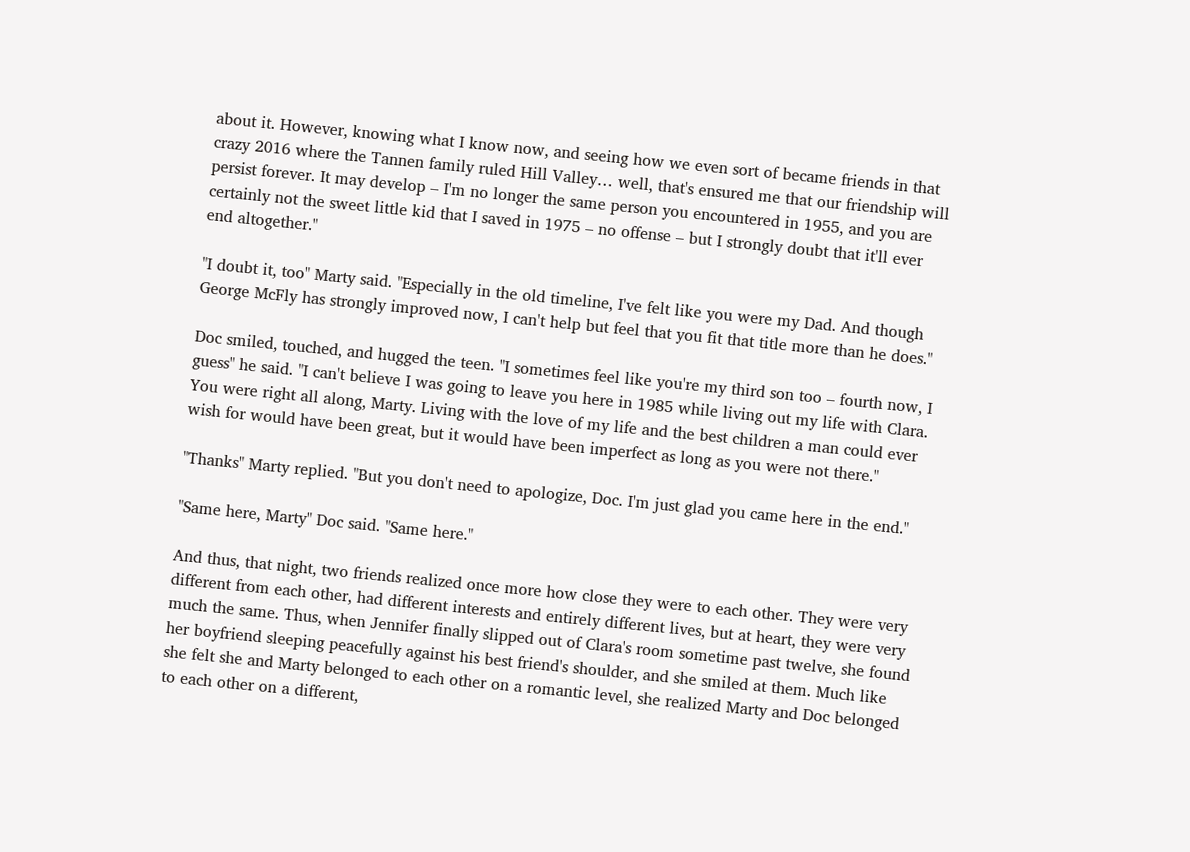about it. However, knowing what I know now, and seeing how we even sort of became friends in that crazy 2016 where the Tannen family ruled Hill Valley… well, that's ensured me that our friendship will persist forever. It may develop – I'm no longer the same person you encountered in 1955, and you are certainly not the sweet little kid that I saved in 1975 – no offense – but I strongly doubt that it'll ever end altogether."

"I doubt it, too" Marty said. "Especially in the old timeline, I've felt like you were my Dad. And though George McFly has strongly improved now, I can't help but feel that you fit that title more than he does."

Doc smiled, touched, and hugged the teen. "I sometimes feel like you're my third son too – fourth now, I guess" he said. "I can't believe I was going to leave you here in 1985 while living out my life with Clara. You were right all along, Marty. Living with the love of my life and the best children a man could ever wish for would have been great, but it would have been imperfect as long as you were not there."

"Thanks" Marty replied. "But you don't need to apologize, Doc. I'm just glad you came here in the end."

"Same here, Marty" Doc said. "Same here."

And thus, that night, two friends realized once more how close they were to each other. They were very different from each other, had different interests and entirely different lives, but at heart, they were very much the same. Thus, when Jennifer finally slipped out of Clara's room sometime past twelve, she found her boyfriend sleeping peacefully against his best friend's shoulder, and she smiled at them. Much like she felt she and Marty belonged to each other on a romantic level, she realized Marty and Doc belonged to each other on a different,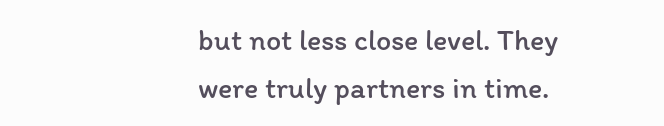but not less close level. They were truly partners in time.